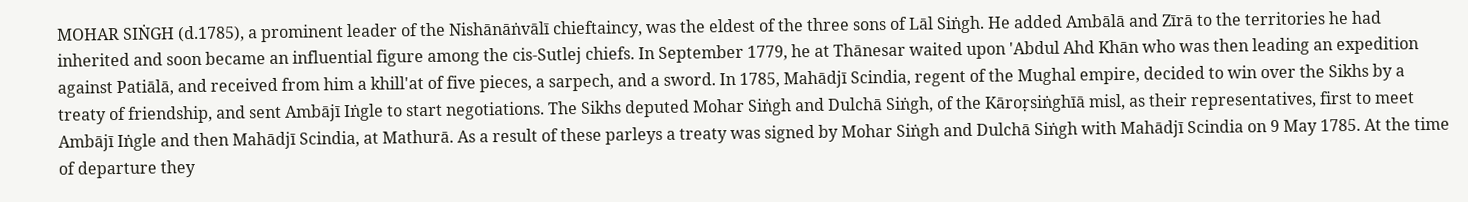MOHAR SIṄGH (d.1785), a prominent leader of the Nishānāṅvālī chieftaincy, was the eldest of the three sons of Lāl Siṅgh. He added Ambālā and Zīrā to the territories he had inherited and soon became an influential figure among the cis-Sutlej chiefs. In September 1779, he at Thānesar waited upon 'Abdul Ahd Khān who was then leading an expedition against Patiālā, and received from him a khill'at of five pieces, a sarpech, and a sword. In 1785, Mahādjī Scindia, regent of the Mughal empire, decided to win over the Sikhs by a treaty of friendship, and sent Ambājī Iṅgle to start negotiations. The Sikhs deputed Mohar Siṅgh and Dulchā Siṅgh, of the Kāroṛsiṅghīā misl, as their representatives, first to meet Ambājī Iṅgle and then Mahādjī Scindia, at Mathurā. As a result of these parleys a treaty was signed by Mohar Siṅgh and Dulchā Siṅgh with Mahādjī Scindia on 9 May 1785. At the time of departure they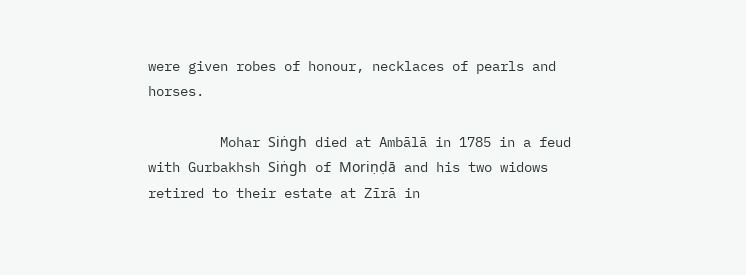were given robes of honour, necklaces of pearls and horses.

         Mohar Siṅgh died at Ambālā in 1785 in a feud with Gurbakhsh Siṅgh of Moriṇḍā and his two widows retired to their estate at Zīrā in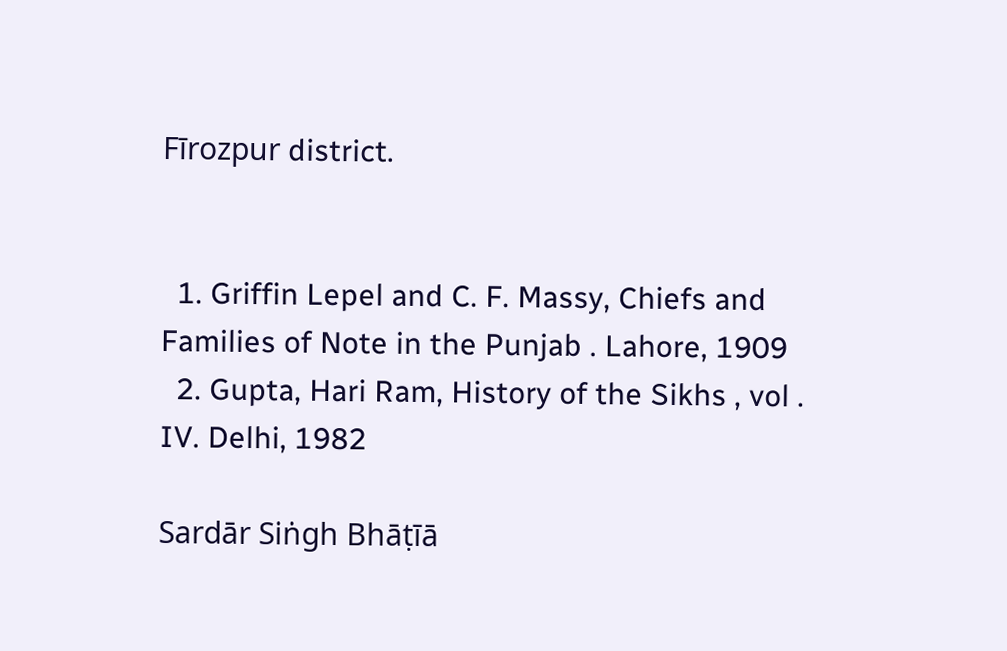Fīrozpur district.


  1. Griffin Lepel and C. F. Massy, Chiefs and Families of Note in the Punjab . Lahore, 1909
  2. Gupta, Hari Ram, History of the Sikhs , vol . IV. Delhi, 1982

Sardār Siṅgh Bhāṭīā